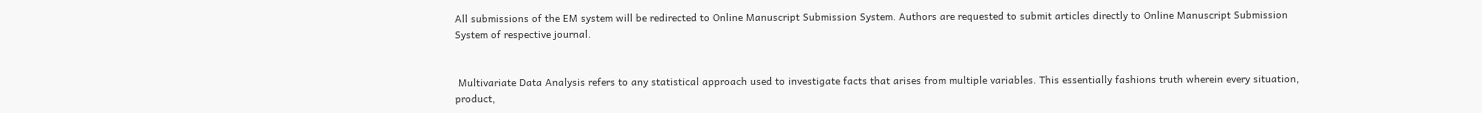All submissions of the EM system will be redirected to Online Manuscript Submission System. Authors are requested to submit articles directly to Online Manuscript Submission System of respective journal.


 Multivariate Data Analysis refers to any statistical approach used to investigate facts that arises from multiple variables. This essentially fashions truth wherein every situation, product,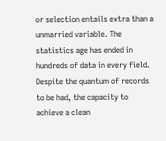or selection entails extra than a unmarried variable. The statistics age has ended in hundreds of data in every field. Despite the quantum of records to be had, the capacity to achieve a clean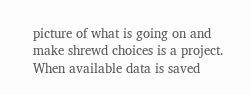picture of what is going on and make shrewd choices is a project. When available data is saved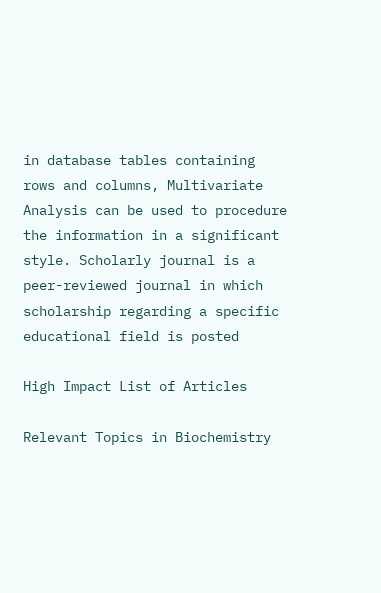in database tables containing rows and columns, Multivariate Analysis can be used to procedure the information in a significant style. Scholarly journal is a peer-reviewed journal in which scholarship regarding a specific educational field is posted

High Impact List of Articles

Relevant Topics in Biochemistry